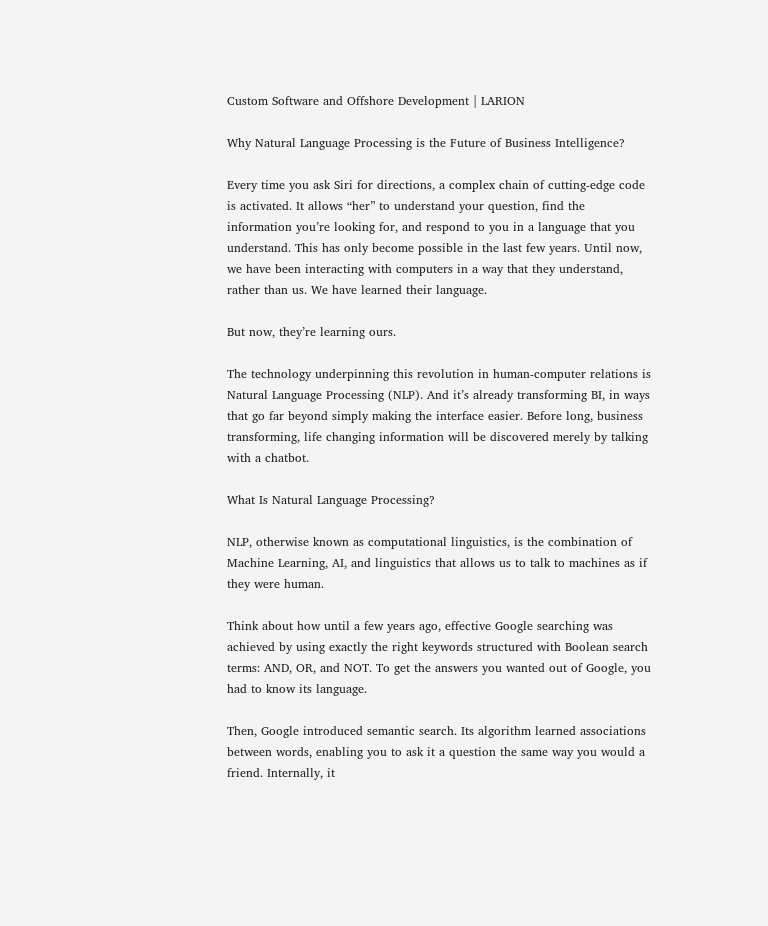Custom Software and Offshore Development | LARION

Why Natural Language Processing is the Future of Business Intelligence?

Every time you ask Siri for directions, a complex chain of cutting-edge code is activated. It allows “her” to understand your question, find the information you’re looking for, and respond to you in a language that you understand. This has only become possible in the last few years. Until now, we have been interacting with computers in a way that they understand, rather than us. We have learned their language.

But now, they’re learning ours.

The technology underpinning this revolution in human-computer relations is Natural Language Processing (NLP). And it’s already transforming BI, in ways that go far beyond simply making the interface easier. Before long, business transforming, life changing information will be discovered merely by talking with a chatbot.

What Is Natural Language Processing?

NLP, otherwise known as computational linguistics, is the combination of Machine Learning, AI, and linguistics that allows us to talk to machines as if they were human.

Think about how until a few years ago, effective Google searching was achieved by using exactly the right keywords structured with Boolean search terms: AND, OR, and NOT. To get the answers you wanted out of Google, you had to know its language.

Then, Google introduced semantic search. Its algorithm learned associations between words, enabling you to ask it a question the same way you would a friend. Internally, it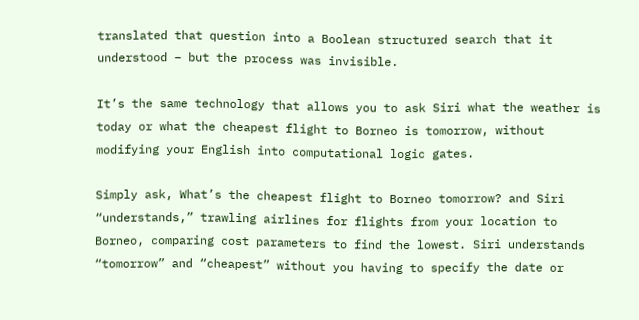translated that question into a Boolean structured search that it understood – but the process was invisible.

It’s the same technology that allows you to ask Siri what the weather is today or what the cheapest flight to Borneo is tomorrow, without modifying your English into computational logic gates.

Simply ask, What’s the cheapest flight to Borneo tomorrow? and Siri “understands,” trawling airlines for flights from your location to Borneo, comparing cost parameters to find the lowest. Siri understands “tomorrow” and “cheapest” without you having to specify the date or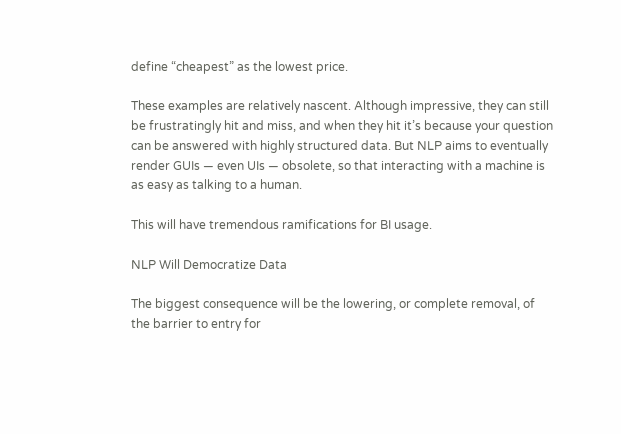define “cheapest” as the lowest price.

These examples are relatively nascent. Although impressive, they can still be frustratingly hit and miss, and when they hit it’s because your question can be answered with highly structured data. But NLP aims to eventually render GUIs — even UIs — obsolete, so that interacting with a machine is as easy as talking to a human.

This will have tremendous ramifications for BI usage.

NLP Will Democratize Data

The biggest consequence will be the lowering, or complete removal, of the barrier to entry for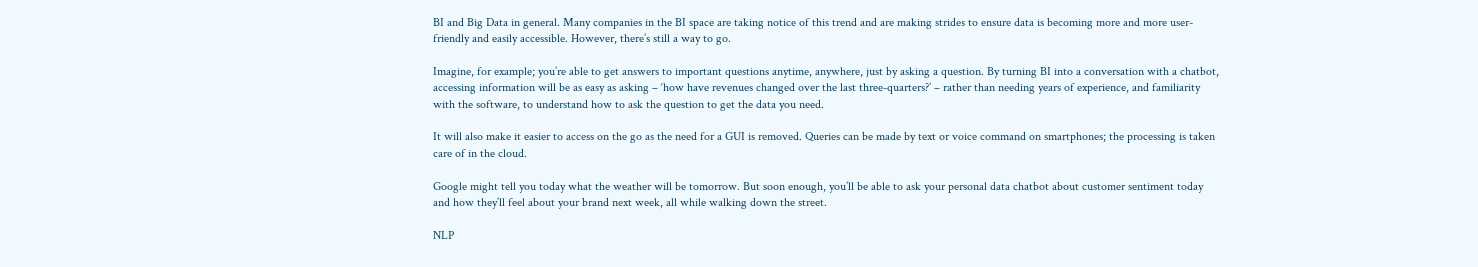BI and Big Data in general. Many companies in the BI space are taking notice of this trend and are making strides to ensure data is becoming more and more user-friendly and easily accessible. However, there’s still a way to go.

Imagine, for example; you’re able to get answers to important questions anytime, anywhere, just by asking a question. By turning BI into a conversation with a chatbot, accessing information will be as easy as asking – ‘how have revenues changed over the last three-quarters?’ – rather than needing years of experience, and familiarity with the software, to understand how to ask the question to get the data you need.

It will also make it easier to access on the go as the need for a GUI is removed. Queries can be made by text or voice command on smartphones; the processing is taken care of in the cloud.

Google might tell you today what the weather will be tomorrow. But soon enough, you’ll be able to ask your personal data chatbot about customer sentiment today and how they’ll feel about your brand next week, all while walking down the street.

NLP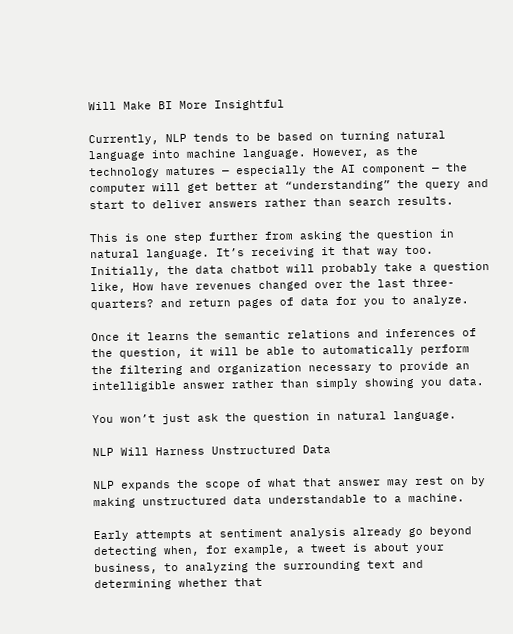Will Make BI More Insightful

Currently, NLP tends to be based on turning natural language into machine language. However, as the technology matures — especially the AI component — the computer will get better at “understanding” the query and start to deliver answers rather than search results.

This is one step further from asking the question in natural language. It’s receiving it that way too. Initially, the data chatbot will probably take a question like, How have revenues changed over the last three-quarters? and return pages of data for you to analyze.

Once it learns the semantic relations and inferences of the question, it will be able to automatically perform the filtering and organization necessary to provide an intelligible answer rather than simply showing you data.

You won’t just ask the question in natural language.

NLP Will Harness Unstructured Data

NLP expands the scope of what that answer may rest on by making unstructured data understandable to a machine.

Early attempts at sentiment analysis already go beyond detecting when, for example, a tweet is about your business, to analyzing the surrounding text and determining whether that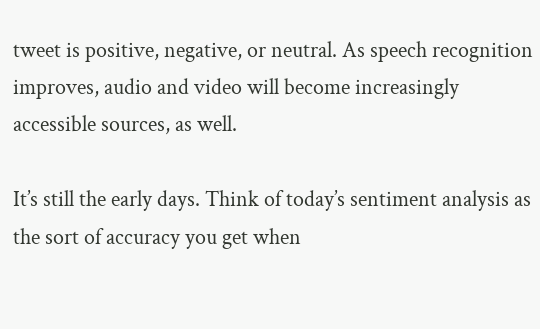tweet is positive, negative, or neutral. As speech recognition improves, audio and video will become increasingly accessible sources, as well.

It’s still the early days. Think of today’s sentiment analysis as the sort of accuracy you get when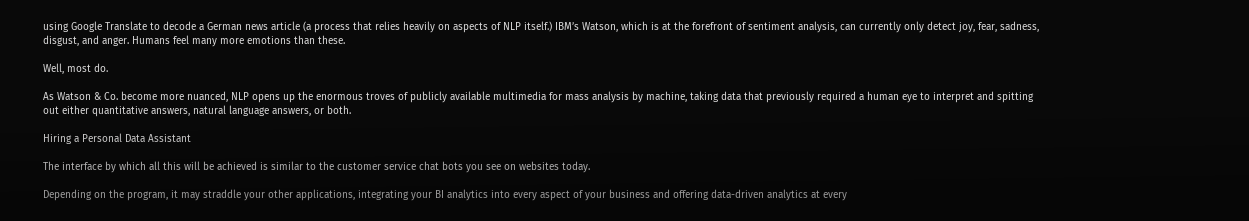using Google Translate to decode a German news article (a process that relies heavily on aspects of NLP itself.) IBM’s Watson, which is at the forefront of sentiment analysis, can currently only detect joy, fear, sadness, disgust, and anger. Humans feel many more emotions than these.

Well, most do.

As Watson & Co. become more nuanced, NLP opens up the enormous troves of publicly available multimedia for mass analysis by machine, taking data that previously required a human eye to interpret and spitting out either quantitative answers, natural language answers, or both.

Hiring a Personal Data Assistant

The interface by which all this will be achieved is similar to the customer service chat bots you see on websites today.

Depending on the program, it may straddle your other applications, integrating your BI analytics into every aspect of your business and offering data-driven analytics at every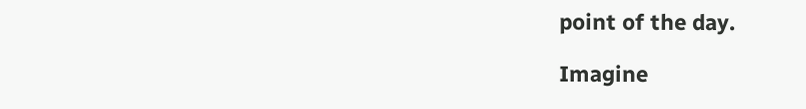point of the day.

Imagine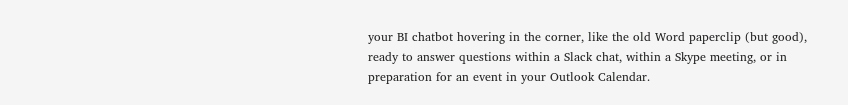your BI chatbot hovering in the corner, like the old Word paperclip (but good), ready to answer questions within a Slack chat, within a Skype meeting, or in preparation for an event in your Outlook Calendar.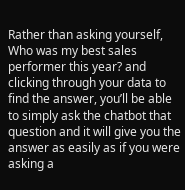Rather than asking yourself, Who was my best sales performer this year? and clicking through your data to find the answer, you’ll be able to simply ask the chatbot that question and it will give you the answer as easily as if you were asking a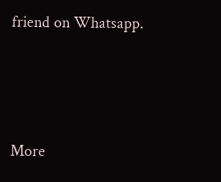friend on Whatsapp.



More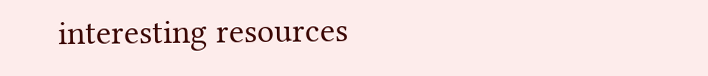interesting resources